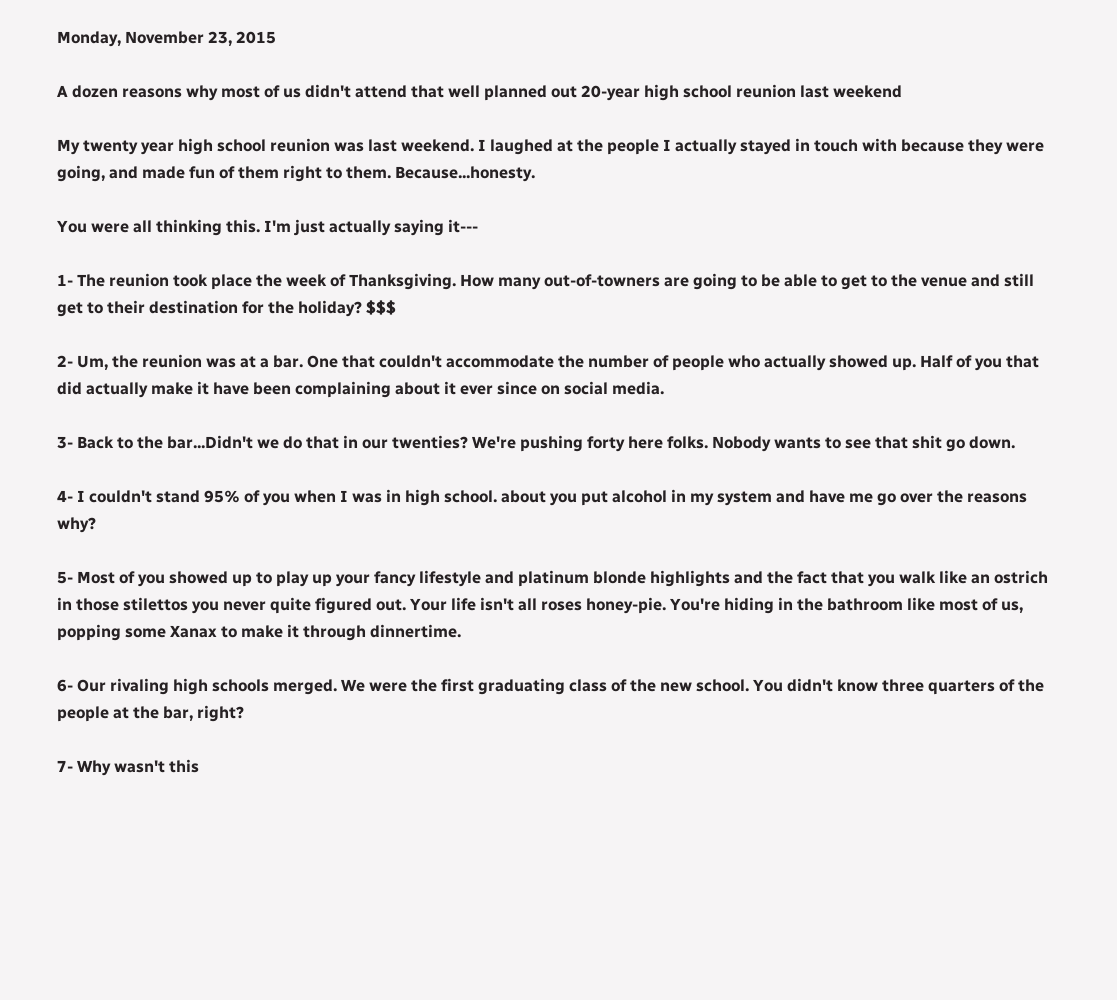Monday, November 23, 2015

A dozen reasons why most of us didn't attend that well planned out 20-year high school reunion last weekend

My twenty year high school reunion was last weekend. I laughed at the people I actually stayed in touch with because they were going, and made fun of them right to them. Because...honesty.

You were all thinking this. I'm just actually saying it---

1- The reunion took place the week of Thanksgiving. How many out-of-towners are going to be able to get to the venue and still get to their destination for the holiday? $$$

2- Um, the reunion was at a bar. One that couldn't accommodate the number of people who actually showed up. Half of you that did actually make it have been complaining about it ever since on social media.

3- Back to the bar...Didn't we do that in our twenties? We're pushing forty here folks. Nobody wants to see that shit go down.

4- I couldn't stand 95% of you when I was in high school. about you put alcohol in my system and have me go over the reasons why?

5- Most of you showed up to play up your fancy lifestyle and platinum blonde highlights and the fact that you walk like an ostrich in those stilettos you never quite figured out. Your life isn't all roses honey-pie. You're hiding in the bathroom like most of us, popping some Xanax to make it through dinnertime.

6- Our rivaling high schools merged. We were the first graduating class of the new school. You didn't know three quarters of the people at the bar, right?

7- Why wasn't this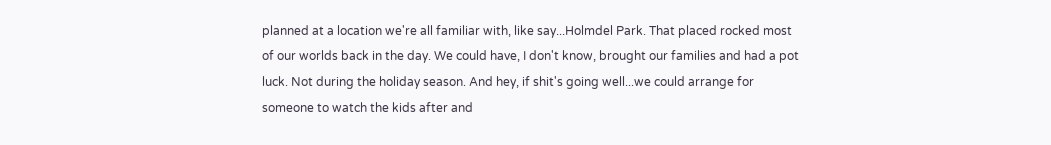planned at a location we're all familiar with, like say...Holmdel Park. That placed rocked most of our worlds back in the day. We could have, I don't know, brought our families and had a pot luck. Not during the holiday season. And hey, if shit's going well...we could arrange for someone to watch the kids after and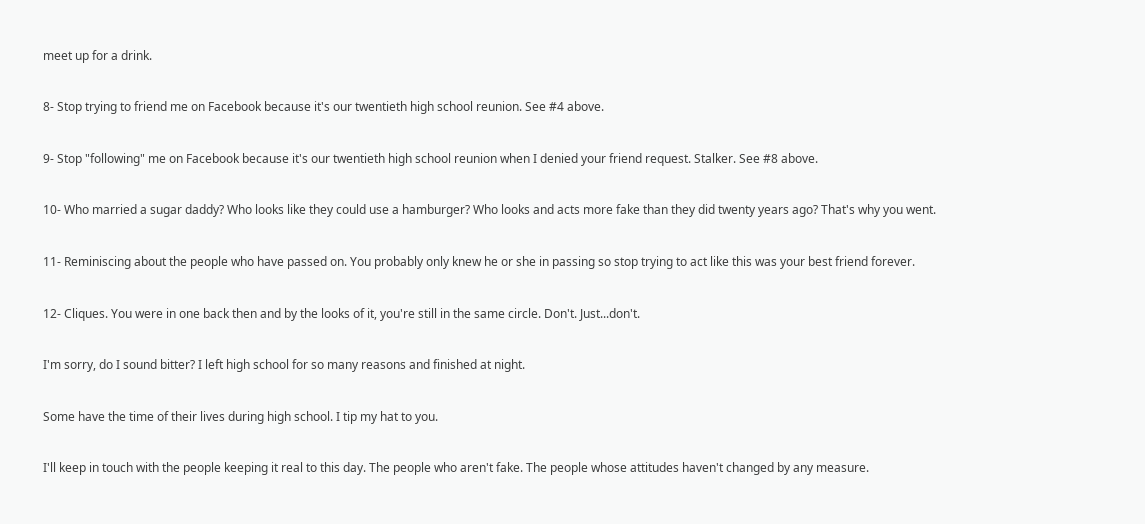meet up for a drink.

8- Stop trying to friend me on Facebook because it's our twentieth high school reunion. See #4 above.

9- Stop "following" me on Facebook because it's our twentieth high school reunion when I denied your friend request. Stalker. See #8 above.

10- Who married a sugar daddy? Who looks like they could use a hamburger? Who looks and acts more fake than they did twenty years ago? That's why you went.

11- Reminiscing about the people who have passed on. You probably only knew he or she in passing so stop trying to act like this was your best friend forever.

12- Cliques. You were in one back then and by the looks of it, you're still in the same circle. Don't. Just...don't.

I'm sorry, do I sound bitter? I left high school for so many reasons and finished at night.

Some have the time of their lives during high school. I tip my hat to you.

I'll keep in touch with the people keeping it real to this day. The people who aren't fake. The people whose attitudes haven't changed by any measure.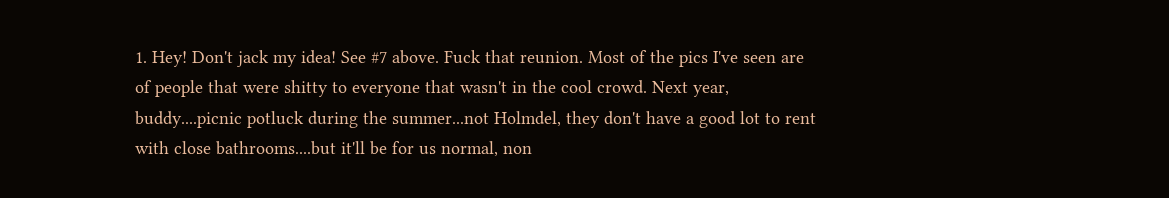1. Hey! Don't jack my idea! See #7 above. Fuck that reunion. Most of the pics I've seen are of people that were shitty to everyone that wasn't in the cool crowd. Next year, buddy....picnic potluck during the summer...not Holmdel, they don't have a good lot to rent with close bathrooms....but it'll be for us normal, non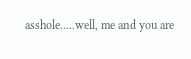asshole.....well, me and you are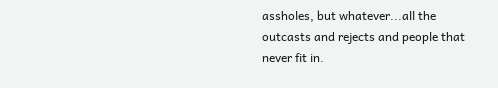assholes, but whatever...all the outcasts and rejects and people that never fit in.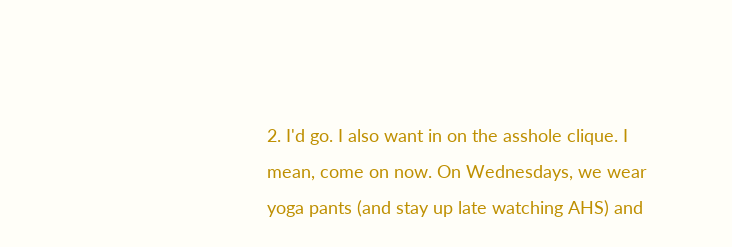2. I'd go. I also want in on the asshole clique. I mean, come on now. On Wednesdays, we wear yoga pants (and stay up late watching AHS) and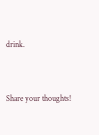drink.


Share your thoughts!